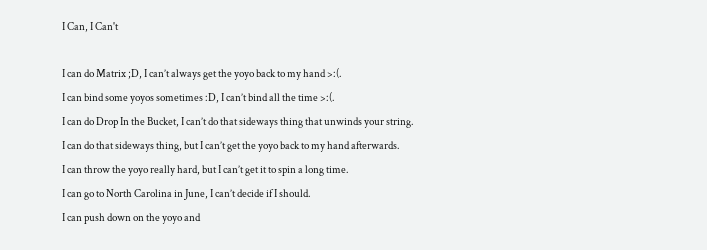I Can, I Can't

I can do Matrix ;D, I can’t always get the yoyo back to my hand >:(.
I can bind some yoyos sometimes :D, I can’t bind all the time >:(.
I can do Drop In the Bucket, I can’t do that sideways thing that unwinds your string.
I can do that sideways thing, but I can’t get the yoyo back to my hand afterwards.
I can throw the yoyo really hard, but I can’t get it to spin a long time.
I can go to North Carolina in June, I can’t decide if I should.
I can push down on the yoyo and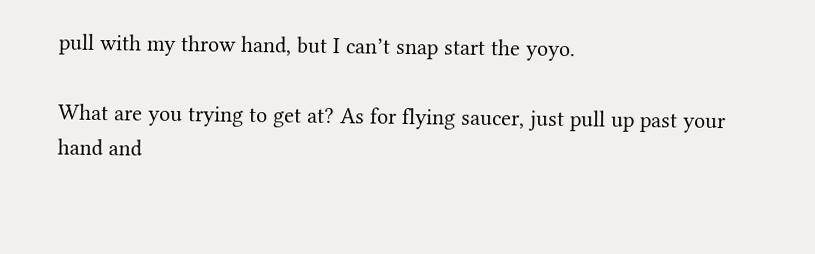pull with my throw hand, but I can’t snap start the yoyo.

What are you trying to get at? As for flying saucer, just pull up past your hand and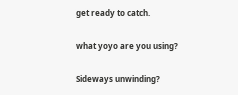get ready to catch.

what yoyo are you using?

Sideways unwinding?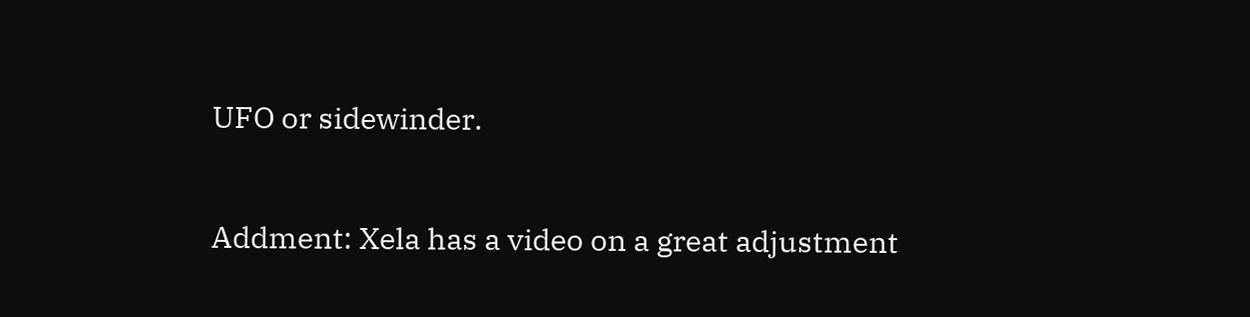UFO or sidewinder.

Addment: Xela has a video on a great adjustment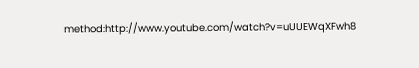method:http://www.youtube.com/watch?v=uUUEWqXFwh8